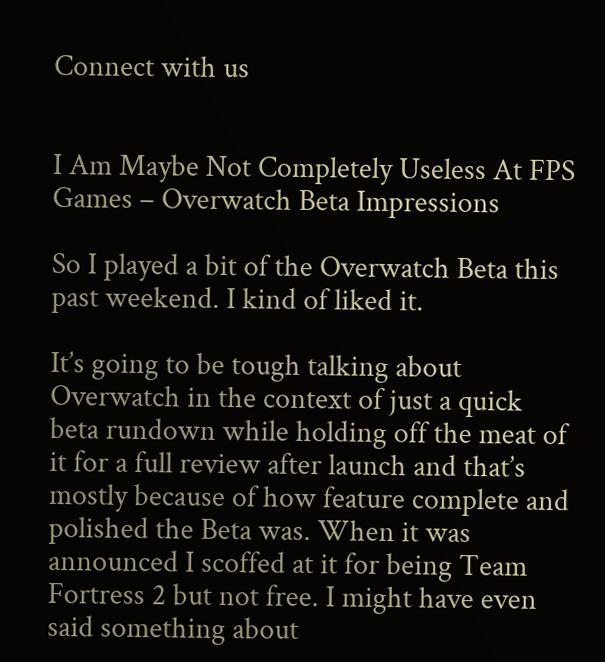Connect with us


I Am Maybe Not Completely Useless At FPS Games – Overwatch Beta Impressions

So I played a bit of the Overwatch Beta this past weekend. I kind of liked it.

It’s going to be tough talking about Overwatch in the context of just a quick beta rundown while holding off the meat of it for a full review after launch and that’s mostly because of how feature complete and polished the Beta was. When it was announced I scoffed at it for being Team Fortress 2 but not free. I might have even said something about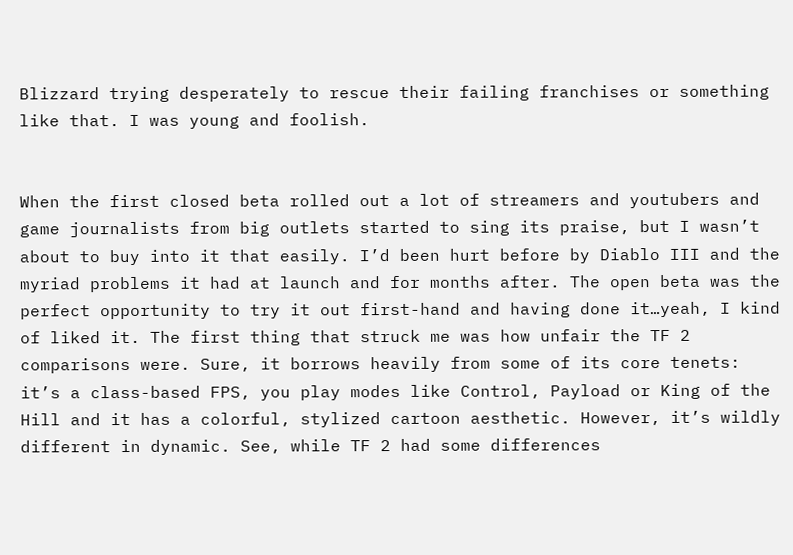Blizzard trying desperately to rescue their failing franchises or something like that. I was young and foolish.


When the first closed beta rolled out a lot of streamers and youtubers and game journalists from big outlets started to sing its praise, but I wasn’t about to buy into it that easily. I’d been hurt before by Diablo III and the myriad problems it had at launch and for months after. The open beta was the perfect opportunity to try it out first-hand and having done it…yeah, I kind of liked it. The first thing that struck me was how unfair the TF 2 comparisons were. Sure, it borrows heavily from some of its core tenets: it’s a class-based FPS, you play modes like Control, Payload or King of the Hill and it has a colorful, stylized cartoon aesthetic. However, it’s wildly different in dynamic. See, while TF 2 had some differences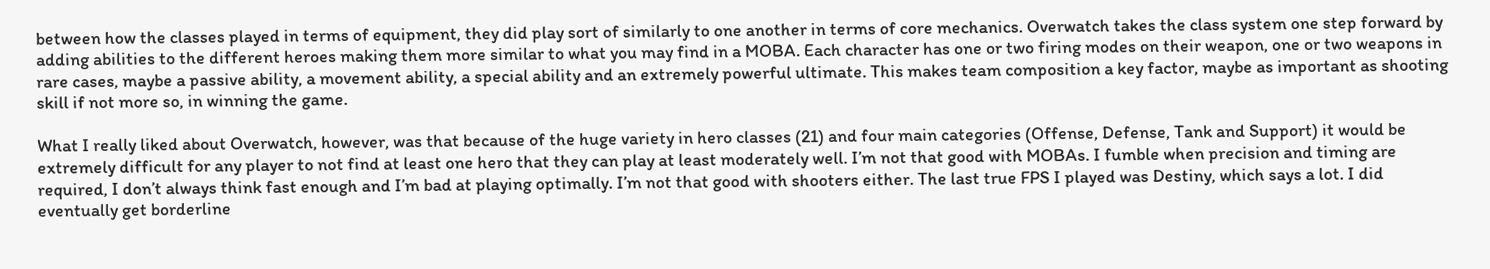between how the classes played in terms of equipment, they did play sort of similarly to one another in terms of core mechanics. Overwatch takes the class system one step forward by adding abilities to the different heroes making them more similar to what you may find in a MOBA. Each character has one or two firing modes on their weapon, one or two weapons in rare cases, maybe a passive ability, a movement ability, a special ability and an extremely powerful ultimate. This makes team composition a key factor, maybe as important as shooting skill if not more so, in winning the game.

What I really liked about Overwatch, however, was that because of the huge variety in hero classes (21) and four main categories (Offense, Defense, Tank and Support) it would be extremely difficult for any player to not find at least one hero that they can play at least moderately well. I’m not that good with MOBAs. I fumble when precision and timing are required, I don’t always think fast enough and I’m bad at playing optimally. I’m not that good with shooters either. The last true FPS I played was Destiny, which says a lot. I did eventually get borderline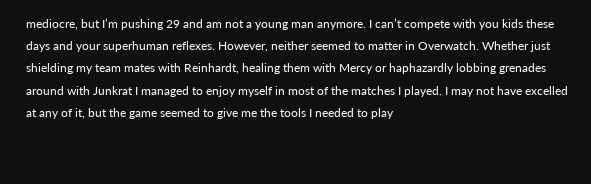mediocre, but I’m pushing 29 and am not a young man anymore. I can’t compete with you kids these days and your superhuman reflexes. However, neither seemed to matter in Overwatch. Whether just shielding my team mates with Reinhardt, healing them with Mercy or haphazardly lobbing grenades around with Junkrat I managed to enjoy myself in most of the matches I played. I may not have excelled at any of it, but the game seemed to give me the tools I needed to play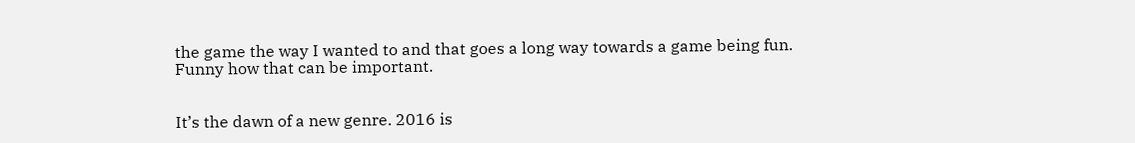the game the way I wanted to and that goes a long way towards a game being fun. Funny how that can be important.


It’s the dawn of a new genre. 2016 is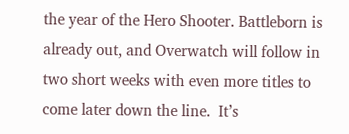the year of the Hero Shooter. Battleborn is already out, and Overwatch will follow in two short weeks with even more titles to come later down the line.  It’s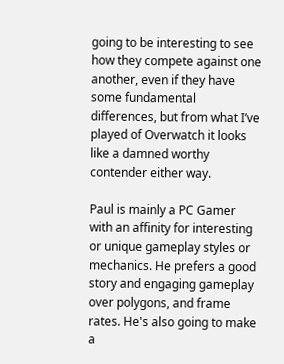going to be interesting to see how they compete against one another, even if they have some fundamental differences, but from what I’ve played of Overwatch it looks like a damned worthy contender either way.

Paul is mainly a PC Gamer with an affinity for interesting or unique gameplay styles or mechanics. He prefers a good story and engaging gameplay over polygons, and frame rates. He's also going to make a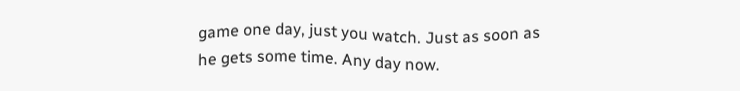game one day, just you watch. Just as soon as he gets some time. Any day now.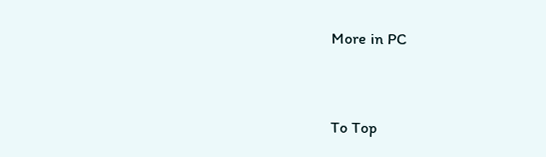More in PC



To Top